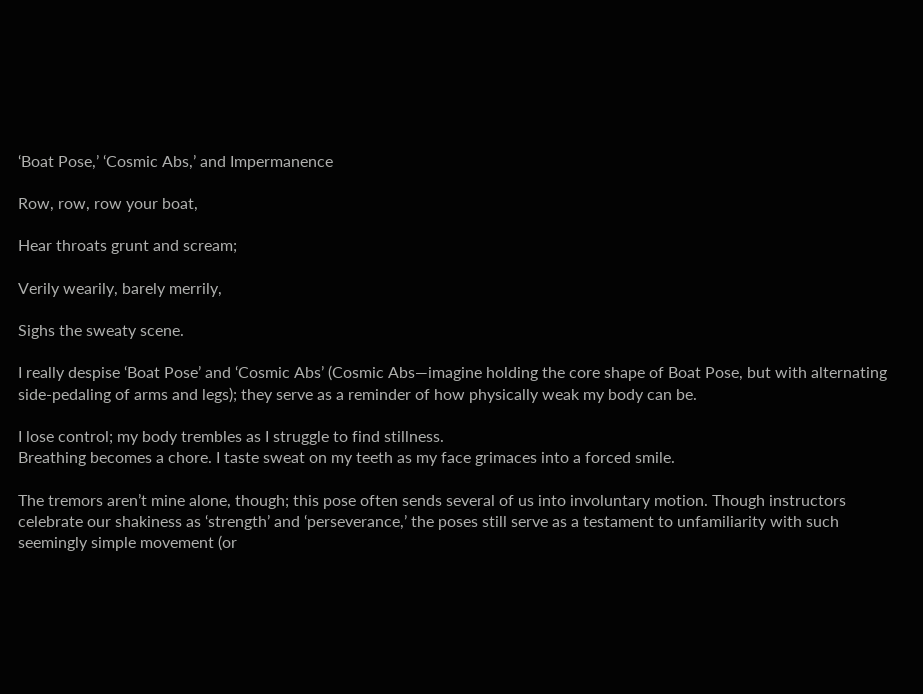‘Boat Pose,’ ‘Cosmic Abs,’ and Impermanence

Row, row, row your boat,

Hear throats grunt and scream;

Verily wearily, barely merrily,

Sighs the sweaty scene.

I really despise ‘Boat Pose’ and ‘Cosmic Abs’ (Cosmic Abs—imagine holding the core shape of Boat Pose, but with alternating side-pedaling of arms and legs); they serve as a reminder of how physically weak my body can be.

I lose control; my body trembles as I struggle to find stillness.
Breathing becomes a chore. I taste sweat on my teeth as my face grimaces into a forced smile.

The tremors aren’t mine alone, though; this pose often sends several of us into involuntary motion. Though instructors celebrate our shakiness as ‘strength’ and ‘perseverance,’ the poses still serve as a testament to unfamiliarity with such seemingly simple movement (or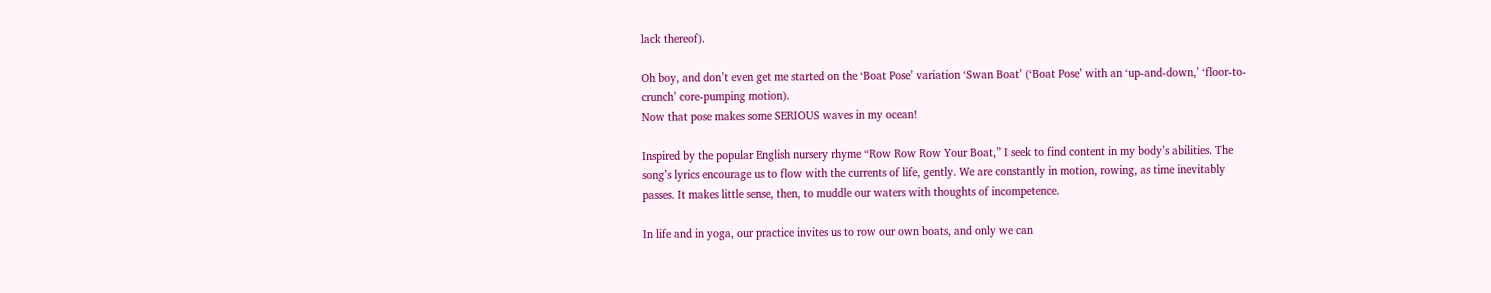lack thereof).

Oh boy, and don’t even get me started on the ‘Boat Pose’ variation ‘Swan Boat’ (‘Boat Pose’ with an ‘up-and-down,’ ‘floor-to-crunch’ core-pumping motion).
Now that pose makes some SERIOUS waves in my ocean!

Inspired by the popular English nursery rhyme “Row Row Row Your Boat,” I seek to find content in my body’s abilities. The song’s lyrics encourage us to flow with the currents of life, gently. We are constantly in motion, rowing, as time inevitably passes. It makes little sense, then, to muddle our waters with thoughts of incompetence.

In life and in yoga, our practice invites us to row our own boats, and only we can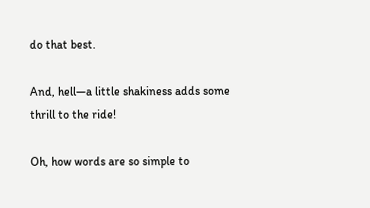do that best.

And, hell—a little shakiness adds some thrill to the ride!

Oh, how words are so simple to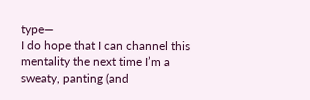type—
I do hope that I can channel this mentality the next time I’m a sweaty, panting (and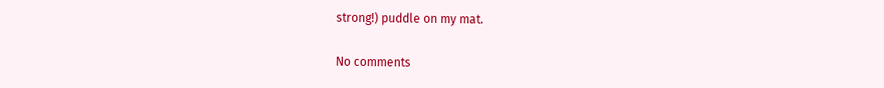strong!) puddle on my mat.

No comments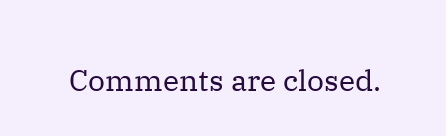Comments are closed.